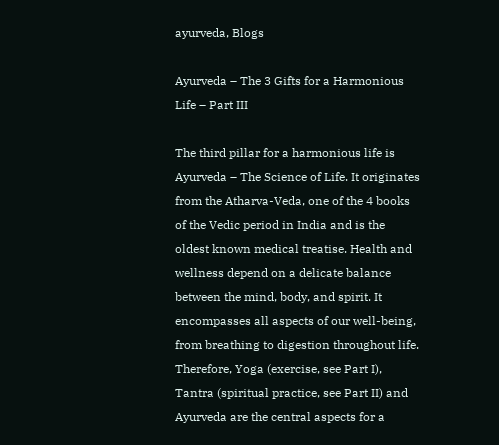ayurveda, Blogs

Ayurveda – The 3 Gifts for a Harmonious Life – Part III

The third pillar for a harmonious life is Ayurveda – The Science of Life. It originates from the Atharva-Veda, one of the 4 books of the Vedic period in India and is the oldest known medical treatise. Health and wellness depend on a delicate balance between the mind, body, and spirit. It encompasses all aspects of our well-being, from breathing to digestion throughout life. Therefore, Yoga (exercise, see Part I), Tantra (spiritual practice, see Part II) and Ayurveda are the central aspects for a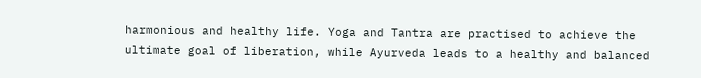harmonious and healthy life. Yoga and Tantra are practised to achieve the ultimate goal of liberation, while Ayurveda leads to a healthy and balanced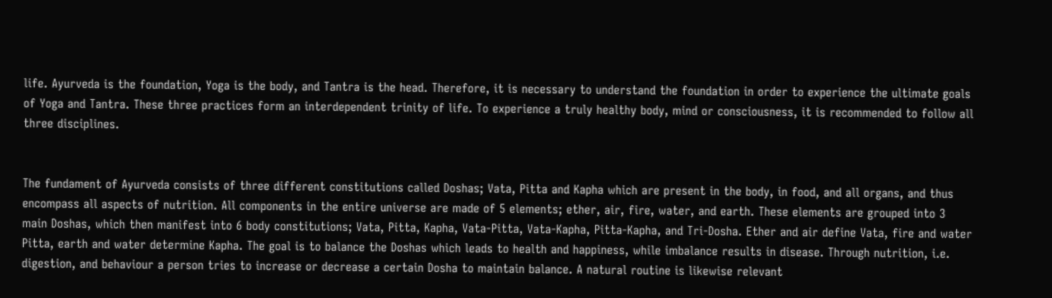life. Ayurveda is the foundation, Yoga is the body, and Tantra is the head. Therefore, it is necessary to understand the foundation in order to experience the ultimate goals of Yoga and Tantra. These three practices form an interdependent trinity of life. To experience a truly healthy body, mind or consciousness, it is recommended to follow all three disciplines.


The fundament of Ayurveda consists of three different constitutions called Doshas; Vata, Pitta and Kapha which are present in the body, in food, and all organs, and thus encompass all aspects of nutrition. All components in the entire universe are made of 5 elements; ether, air, fire, water, and earth. These elements are grouped into 3 main Doshas, which then manifest into 6 body constitutions; Vata, Pitta, Kapha, Vata-Pitta, Vata-Kapha, Pitta-Kapha, and Tri-Dosha. Ether and air define Vata, fire and water Pitta, earth and water determine Kapha. The goal is to balance the Doshas which leads to health and happiness, while imbalance results in disease. Through nutrition, i.e. digestion, and behaviour a person tries to increase or decrease a certain Dosha to maintain balance. A natural routine is likewise relevant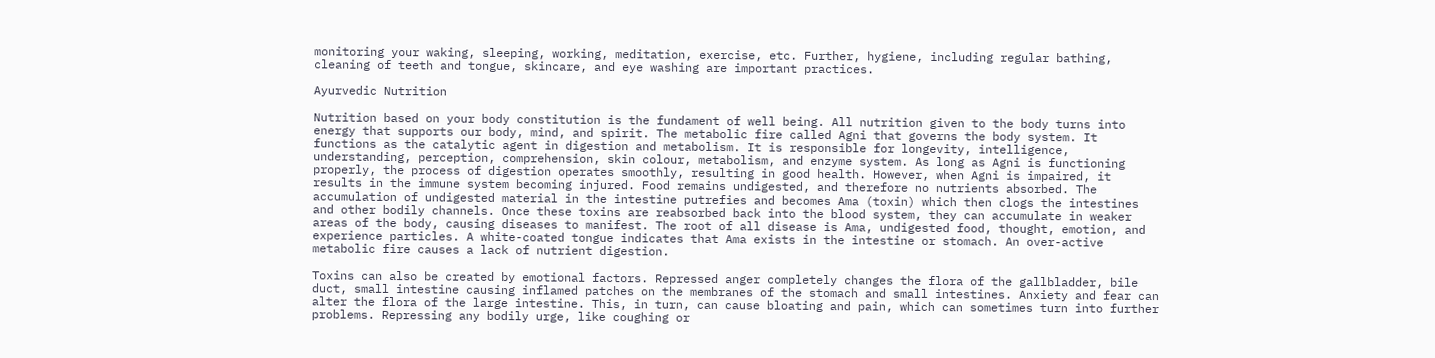monitoring your waking, sleeping, working, meditation, exercise, etc. Further, hygiene, including regular bathing, cleaning of teeth and tongue, skincare, and eye washing are important practices.

Ayurvedic Nutrition

Nutrition based on your body constitution is the fundament of well being. All nutrition given to the body turns into energy that supports our body, mind, and spirit. The metabolic fire called Agni that governs the body system. It functions as the catalytic agent in digestion and metabolism. It is responsible for longevity, intelligence, understanding, perception, comprehension, skin colour, metabolism, and enzyme system. As long as Agni is functioning properly, the process of digestion operates smoothly, resulting in good health. However, when Agni is impaired, it results in the immune system becoming injured. Food remains undigested, and therefore no nutrients absorbed. The accumulation of undigested material in the intestine putrefies and becomes Ama (toxin) which then clogs the intestines and other bodily channels. Once these toxins are reabsorbed back into the blood system, they can accumulate in weaker areas of the body, causing diseases to manifest. The root of all disease is Ama, undigested food, thought, emotion, and experience particles. A white-coated tongue indicates that Ama exists in the intestine or stomach. An over-active metabolic fire causes a lack of nutrient digestion.

Toxins can also be created by emotional factors. Repressed anger completely changes the flora of the gallbladder, bile duct, small intestine causing inflamed patches on the membranes of the stomach and small intestines. Anxiety and fear can alter the flora of the large intestine. This, in turn, can cause bloating and pain, which can sometimes turn into further problems. Repressing any bodily urge, like coughing or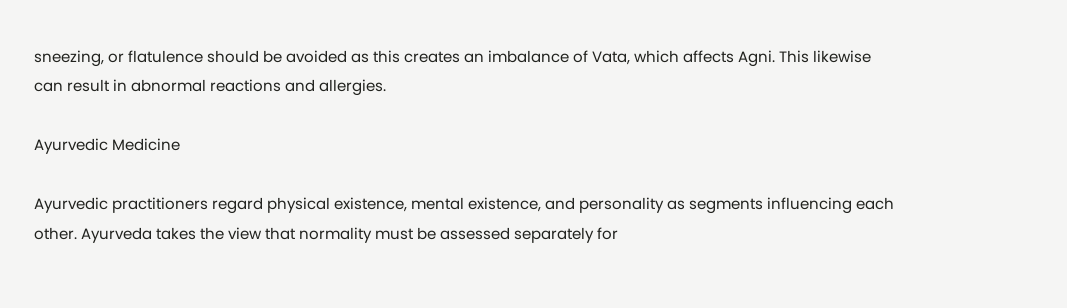sneezing, or flatulence should be avoided as this creates an imbalance of Vata, which affects Agni. This likewise can result in abnormal reactions and allergies.

Ayurvedic Medicine

Ayurvedic practitioners regard physical existence, mental existence, and personality as segments influencing each other. Ayurveda takes the view that normality must be assessed separately for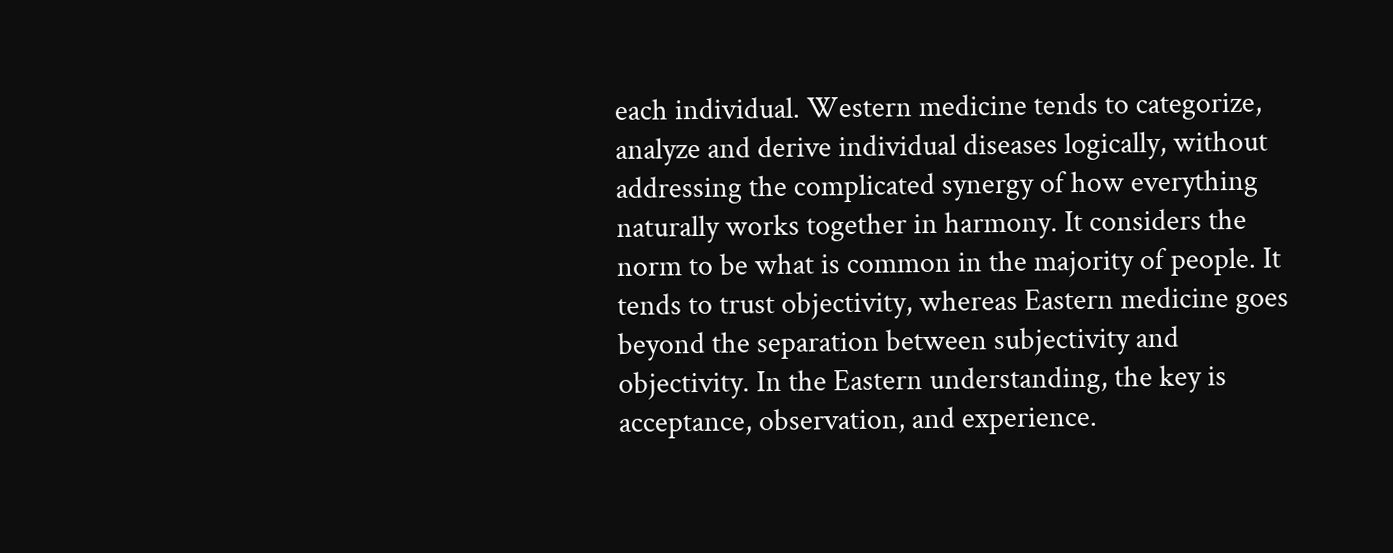each individual. Western medicine tends to categorize, analyze and derive individual diseases logically, without addressing the complicated synergy of how everything naturally works together in harmony. It considers the norm to be what is common in the majority of people. It tends to trust objectivity, whereas Eastern medicine goes beyond the separation between subjectivity and objectivity. In the Eastern understanding, the key is acceptance, observation, and experience.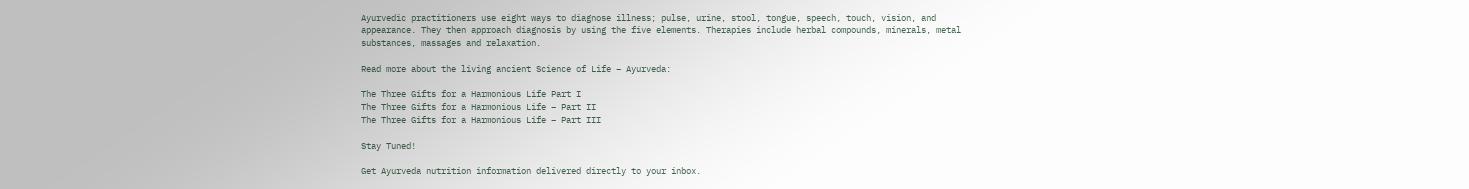Ayurvedic practitioners use eight ways to diagnose illness; pulse, urine, stool, tongue, speech, touch, vision, and appearance. They then approach diagnosis by using the five elements. Therapies include herbal compounds, minerals, metal substances, massages and relaxation.

Read more about the living ancient Science of Life – Ayurveda:

The Three Gifts for a Harmonious Life Part I
The Three Gifts for a Harmonious Life – Part II
The Three Gifts for a Harmonious Life – Part III

Stay Tuned!

Get Ayurveda nutrition information delivered directly to your inbox.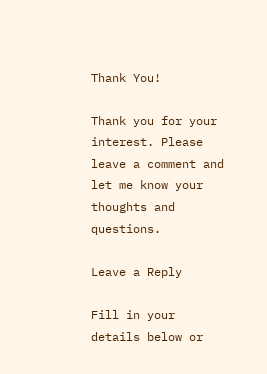Thank You!

Thank you for your interest. Please leave a comment and let me know your thoughts and questions.

Leave a Reply

Fill in your details below or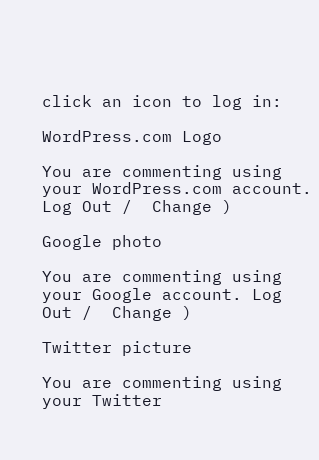click an icon to log in:

WordPress.com Logo

You are commenting using your WordPress.com account. Log Out /  Change )

Google photo

You are commenting using your Google account. Log Out /  Change )

Twitter picture

You are commenting using your Twitter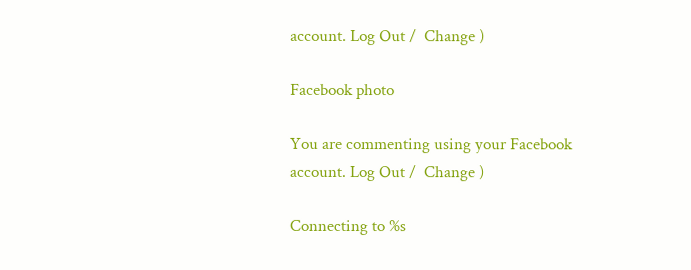account. Log Out /  Change )

Facebook photo

You are commenting using your Facebook account. Log Out /  Change )

Connecting to %s